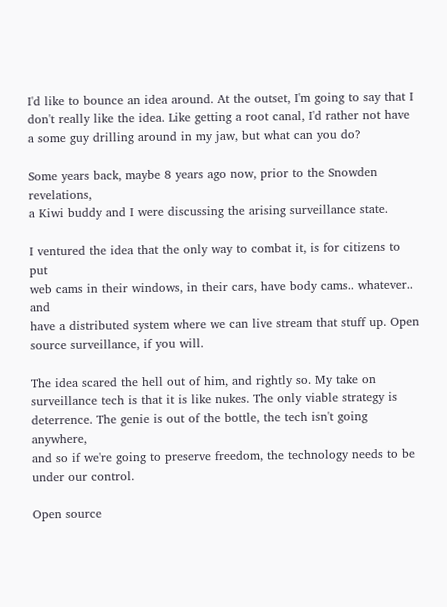I'd like to bounce an idea around. At the outset, I'm going to say that I
don't really like the idea. Like getting a root canal, I'd rather not have
a some guy drilling around in my jaw, but what can you do?

Some years back, maybe 8 years ago now, prior to the Snowden revelations,
a Kiwi buddy and I were discussing the arising surveillance state.

I ventured the idea that the only way to combat it, is for citizens to put
web cams in their windows, in their cars, have body cams.. whatever.. and
have a distributed system where we can live stream that stuff up. Open
source surveillance, if you will.

The idea scared the hell out of him, and rightly so. My take on
surveillance tech is that it is like nukes. The only viable strategy is
deterrence. The genie is out of the bottle, the tech isn't going anywhere,
and so if we're going to preserve freedom, the technology needs to be
under our control.

Open source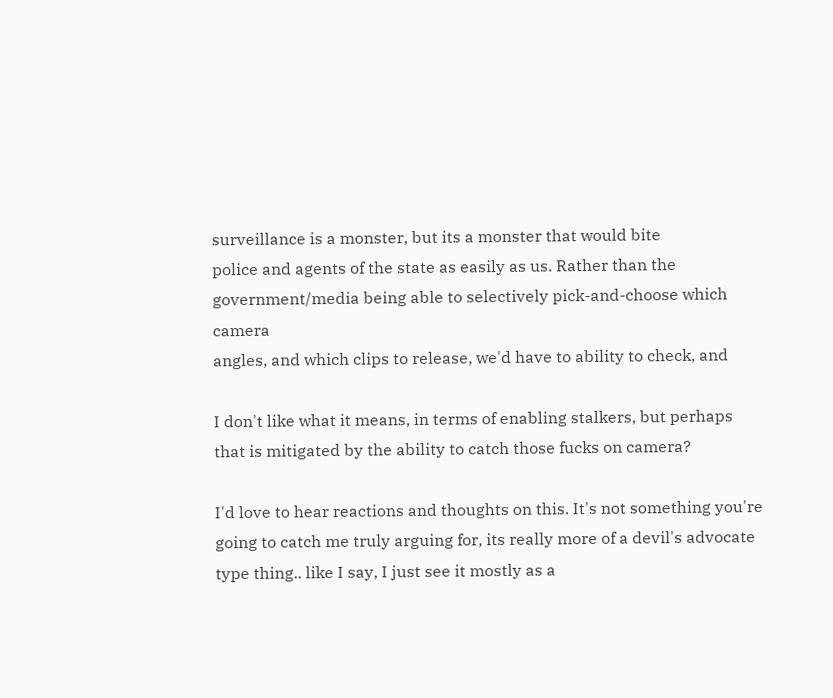surveillance is a monster, but its a monster that would bite
police and agents of the state as easily as us. Rather than the
government/media being able to selectively pick-and-choose which camera
angles, and which clips to release, we'd have to ability to check, and

I don't like what it means, in terms of enabling stalkers, but perhaps
that is mitigated by the ability to catch those fucks on camera?

I'd love to hear reactions and thoughts on this. It's not something you're
going to catch me truly arguing for, its really more of a devil's advocate
type thing.. like I say, I just see it mostly as a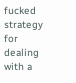fucked strategy for
dealing with a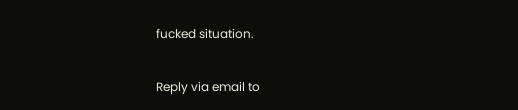fucked situation.

Reply via email to